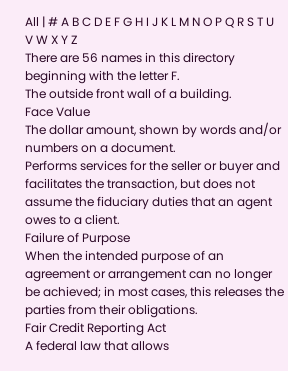All | # A B C D E F G H I J K L M N O P Q R S T U V W X Y Z
There are 56 names in this directory beginning with the letter F.
The outside front wall of a building.
Face Value
The dollar amount, shown by words and/or numbers on a document.
Performs services for the seller or buyer and facilitates the transaction, but does not assume the fiduciary duties that an agent owes to a client.
Failure of Purpose
When the intended purpose of an agreement or arrangement can no longer be achieved; in most cases, this releases the parties from their obligations.
Fair Credit Reporting Act
A federal law that allows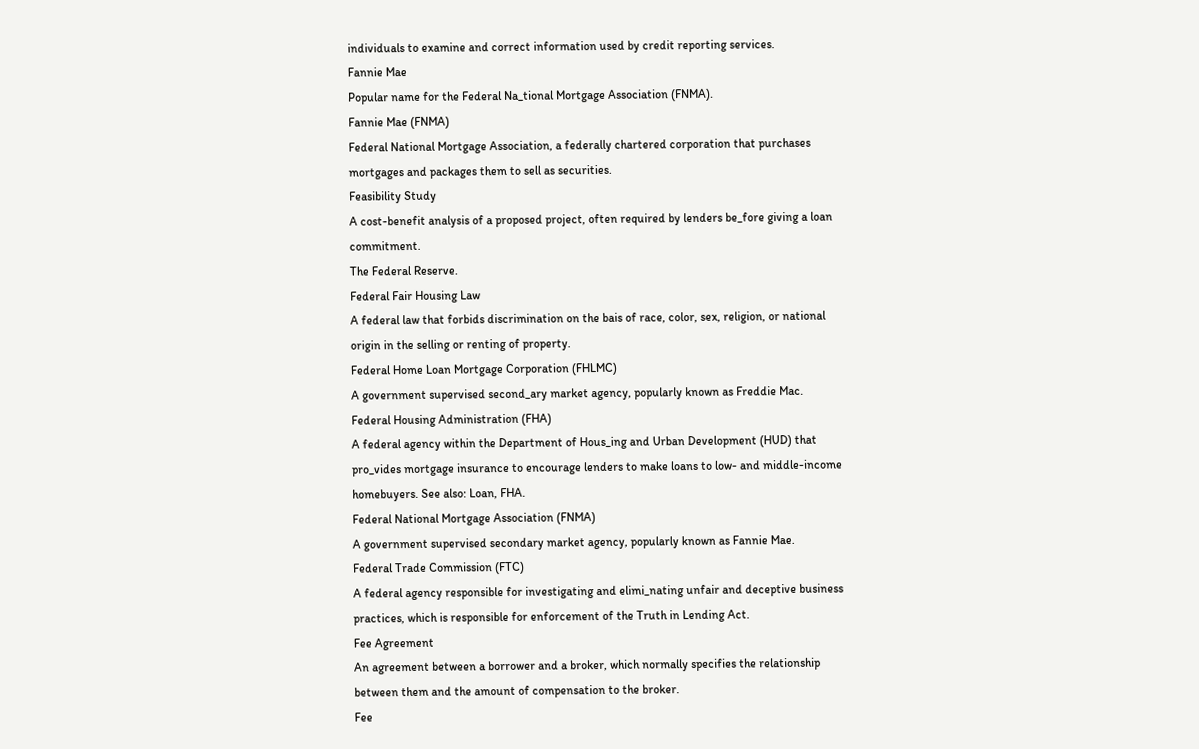individuals to examine and correct information used by credit reporting services.
Fannie Mae
Popular name for the Federal Na_tional Mortgage Association (FNMA).
Fannie Mae (FNMA)
Federal National Mortgage Association, a federally chartered corporation that purchases mortgages and packages them to sell as securities.
Feasibility Study
A cost-benefit analysis of a proposed project, often required by lenders be_fore giving a loan commitment.
The Federal Reserve.
Federal Fair Housing Law
A federal law that forbids discrimination on the bais of race, color, sex, religion, or national origin in the selling or renting of property.
Federal Home Loan Mortgage Corporation (FHLMC)
A government supervised second_ary market agency, popularly known as Freddie Mac.
Federal Housing Administration (FHA)
A federal agency within the Department of Hous_ing and Urban Development (HUD) that pro_vides mortgage insurance to encourage lenders to make loans to low- and middle-income homebuyers. See also: Loan, FHA.
Federal National Mortgage Association (FNMA)
A government supervised secondary market agency, popularly known as Fannie Mae.
Federal Trade Commission (FTC)
A federal agency responsible for investigating and elimi_nating unfair and deceptive business practices, which is responsible for enforcement of the Truth in Lending Act.
Fee Agreement
An agreement between a borrower and a broker, which normally specifies the relationship between them and the amount of compensation to the broker.
Fee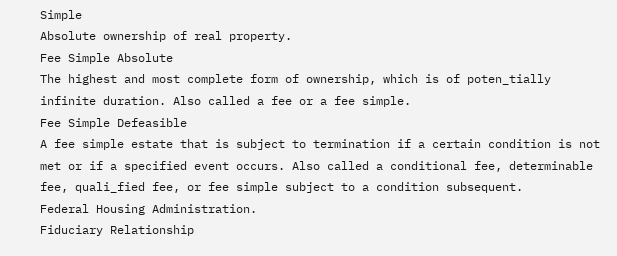Simple
Absolute ownership of real property.
Fee Simple Absolute
The highest and most complete form of ownership, which is of poten_tially infinite duration. Also called a fee or a fee simple.
Fee Simple Defeasible
A fee simple estate that is subject to termination if a certain condition is not met or if a specified event occurs. Also called a conditional fee, determinable fee, quali_fied fee, or fee simple subject to a condition subsequent.
Federal Housing Administration.
Fiduciary Relationship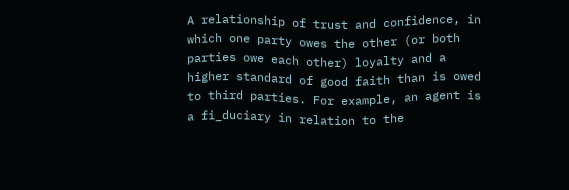A relationship of trust and confidence, in which one party owes the other (or both parties owe each other) loyalty and a higher standard of good faith than is owed to third parties. For example, an agent is a fi_duciary in relation to the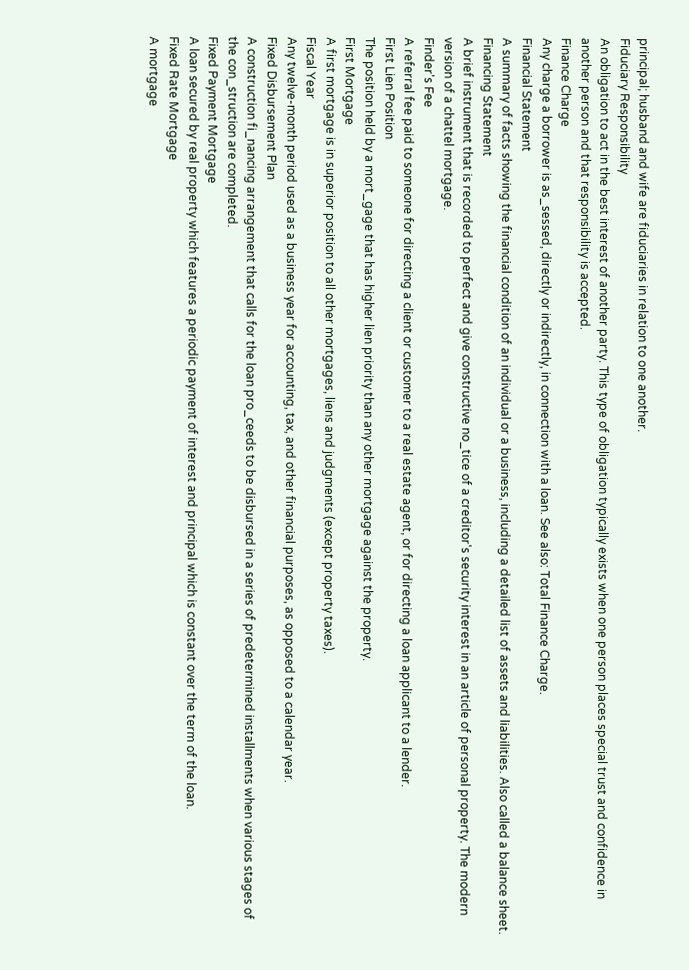principal; husband and wife are fiduciaries in relation to one another.
Fiduciary Responsibility
An obligation to act in the best interest of another party. This type of obligation typically exists when one person places special trust and confidence in another person and that responsibility is accepted.
Finance Charge
Any charge a borrower is as_sessed, directly or indirectly, in connection with a loan. See also: Total Finance Charge.
Financial Statement
A summary of facts showing the financial condition of an individual or a business, including a detailed list of assets and liabilities. Also called a balance sheet.
Financing Statement
A brief instrument that is recorded to perfect and give constructive no_tice of a creditor's security interest in an article of personal property. The modern version of a chattel mortgage.
Finder's Fee
A referral fee paid to someone for directing a client or customer to a real estate agent, or for directing a loan applicant to a lender.
First Lien Position
The position held by a mort_gage that has higher lien priority than any other mortgage against the property.
First Mortgage
A first mortgage is in superior position to all other mortgages, liens and judgments (except property taxes).
Fiscal Year
Any twelve-month period used as a business year for accounting, tax, and other financial purposes, as opposed to a calendar year.
Fixed Disbursement Plan
A construction fi_nancing arrangement that calls for the loan pro_ceeds to be disbursed in a series of predetermined installments when various stages of the con_struction are completed.
Fixed Payment Mortgage
A loan secured by real property which features a periodic payment of interest and principal which is constant over the term of the loan.
Fixed Rate Mortgage
A mortgage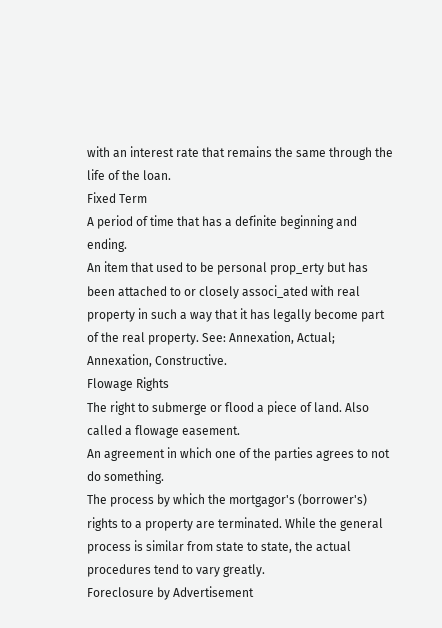with an interest rate that remains the same through the life of the loan.
Fixed Term
A period of time that has a definite beginning and ending.
An item that used to be personal prop_erty but has been attached to or closely associ_ated with real property in such a way that it has legally become part of the real property. See: Annexation, Actual; Annexation, Constructive.
Flowage Rights
The right to submerge or flood a piece of land. Also called a flowage easement.
An agreement in which one of the parties agrees to not do something.
The process by which the mortgagor's (borrower's) rights to a property are terminated. While the general process is similar from state to state, the actual procedures tend to vary greatly.
Foreclosure by Advertisement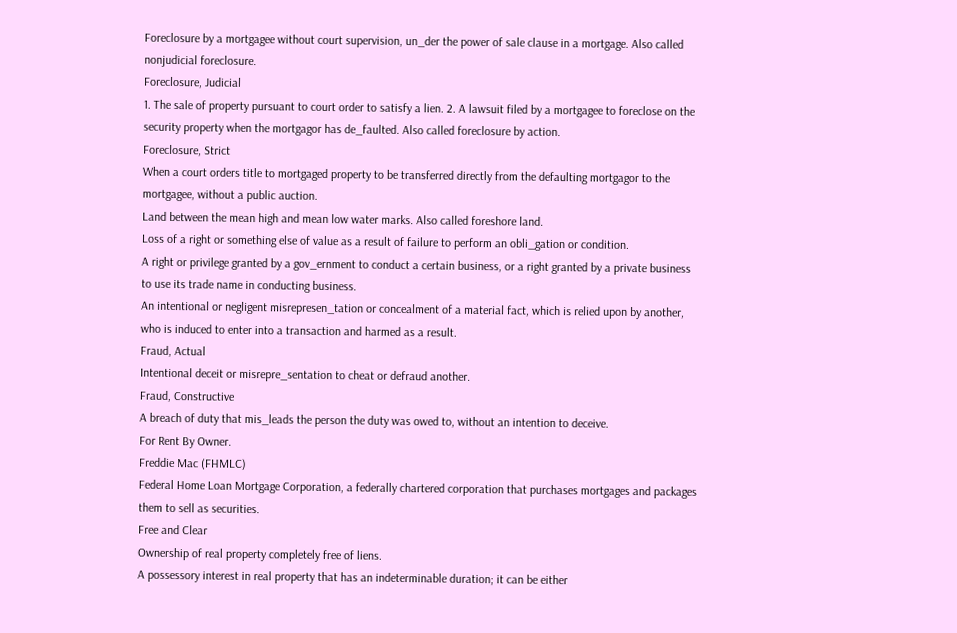Foreclosure by a mortgagee without court supervision, un_der the power of sale clause in a mortgage. Also called nonjudicial foreclosure.
Foreclosure, Judicial
1. The sale of property pursuant to court order to satisfy a lien. 2. A lawsuit filed by a mortgagee to foreclose on the security property when the mortgagor has de_faulted. Also called foreclosure by action.
Foreclosure, Strict
When a court orders title to mortgaged property to be transferred directly from the defaulting mortgagor to the mortgagee, without a public auction.
Land between the mean high and mean low water marks. Also called foreshore land.
Loss of a right or something else of value as a result of failure to perform an obli_gation or condition.
A right or privilege granted by a gov_ernment to conduct a certain business, or a right granted by a private business to use its trade name in conducting business.
An intentional or negligent misrepresen_tation or concealment of a material fact, which is relied upon by another, who is induced to enter into a transaction and harmed as a result.
Fraud, Actual
Intentional deceit or misrepre_sentation to cheat or defraud another.
Fraud, Constructive
A breach of duty that mis_leads the person the duty was owed to, without an intention to deceive.
For Rent By Owner.
Freddie Mac (FHMLC)
Federal Home Loan Mortgage Corporation, a federally chartered corporation that purchases mortgages and packages them to sell as securities.
Free and Clear
Ownership of real property completely free of liens.
A possessory interest in real property that has an indeterminable duration; it can be either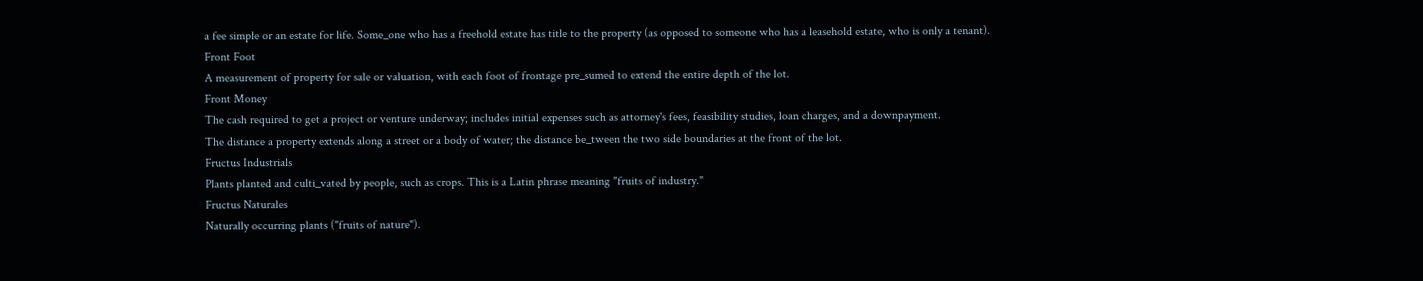a fee simple or an estate for life. Some_one who has a freehold estate has title to the property (as opposed to someone who has a leasehold estate, who is only a tenant).
Front Foot
A measurement of property for sale or valuation, with each foot of frontage pre_sumed to extend the entire depth of the lot.
Front Money
The cash required to get a project or venture underway; includes initial expenses such as attorney's fees, feasibility studies, loan charges, and a downpayment.
The distance a property extends along a street or a body of water; the distance be_tween the two side boundaries at the front of the lot.
Fructus Industrials
Plants planted and culti_vated by people, such as crops. This is a Latin phrase meaning "fruits of industry."
Fructus Naturales
Naturally occurring plants ("fruits of nature").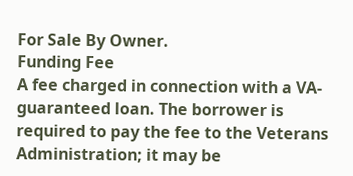For Sale By Owner.
Funding Fee
A fee charged in connection with a VA-guaranteed loan. The borrower is required to pay the fee to the Veterans Administration; it may be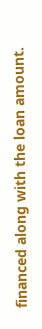financed along with the loan amount.